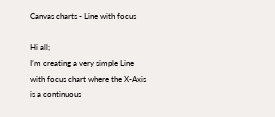Canvas charts - Line with focus

Hi all;
I’m creating a very simple Line with focus chart where the X-Axis is a continuous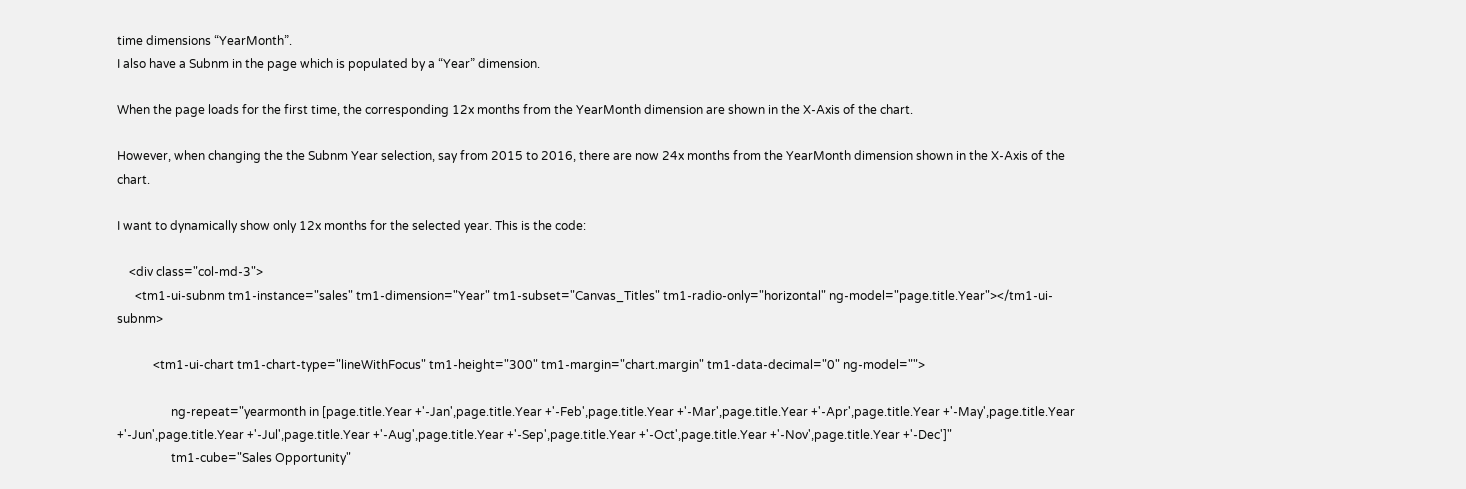time dimensions “YearMonth”.
I also have a Subnm in the page which is populated by a “Year” dimension.

When the page loads for the first time, the corresponding 12x months from the YearMonth dimension are shown in the X-Axis of the chart.

However, when changing the the Subnm Year selection, say from 2015 to 2016, there are now 24x months from the YearMonth dimension shown in the X-Axis of the chart.

I want to dynamically show only 12x months for the selected year. This is the code:

    <div class="col-md-3">
      <tm1-ui-subnm tm1-instance="sales" tm1-dimension="Year" tm1-subset="Canvas_Titles" tm1-radio-only="horizontal" ng-model="page.title.Year"></tm1-ui-subnm>

            <tm1-ui-chart tm1-chart-type="lineWithFocus" tm1-height="300" tm1-margin="chart.margin" tm1-data-decimal="0" ng-model="">

                  ng-repeat="yearmonth in [page.title.Year +'-Jan',page.title.Year +'-Feb',page.title.Year +'-Mar',page.title.Year +'-Apr',page.title.Year +'-May',page.title.Year +'-Jun',page.title.Year +'-Jul',page.title.Year +'-Aug',page.title.Year +'-Sep',page.title.Year +'-Oct',page.title.Year +'-Nov',page.title.Year +'-Dec']"
                  tm1-cube="Sales Opportunity"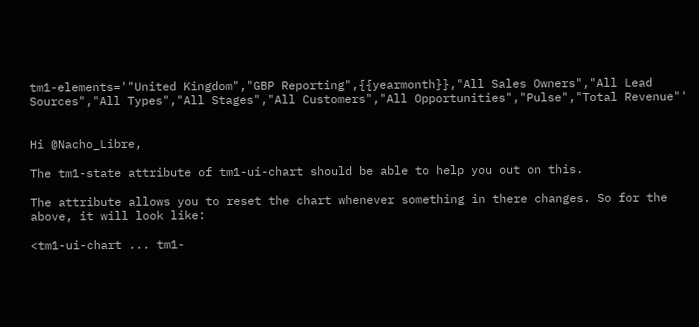tm1-elements='"United Kingdom","GBP Reporting",{{yearmonth}},"All Sales Owners","All Lead Sources","All Types","All Stages","All Customers","All Opportunities","Pulse","Total Revenue"'


Hi @Nacho_Libre,

The tm1-state attribute of tm1-ui-chart should be able to help you out on this.

The attribute allows you to reset the chart whenever something in there changes. So for the above, it will look like:

<tm1-ui-chart ... tm1-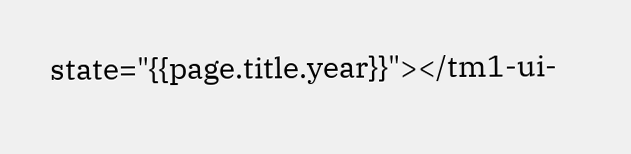state="{{page.title.year}}"></tm1-ui-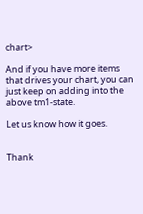chart>

And if you have more items that drives your chart, you can just keep on adding into the above tm1-state.

Let us know how it goes.


Thank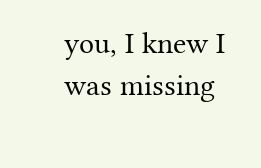you, I knew I was missing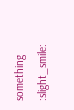something :slight_smile: